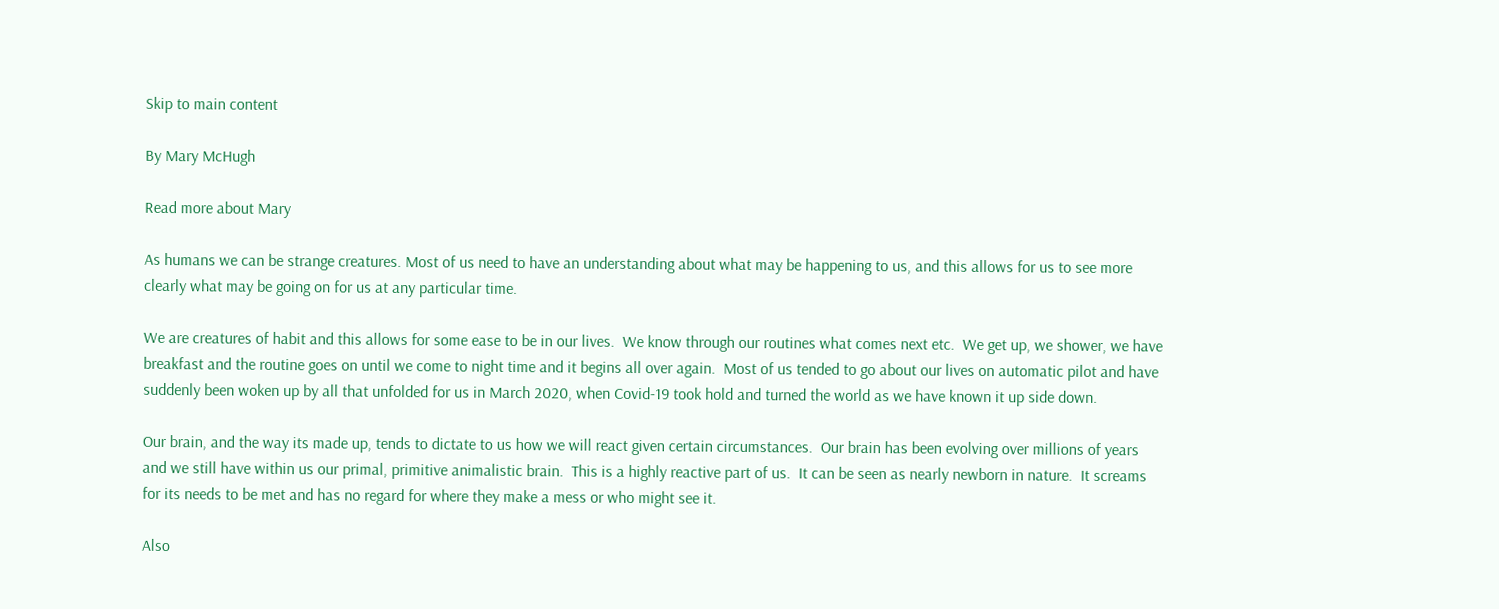Skip to main content

By Mary McHugh

Read more about Mary

As humans we can be strange creatures. Most of us need to have an understanding about what may be happening to us, and this allows for us to see more clearly what may be going on for us at any particular time.

We are creatures of habit and this allows for some ease to be in our lives.  We know through our routines what comes next etc.  We get up, we shower, we have breakfast and the routine goes on until we come to night time and it begins all over again.  Most of us tended to go about our lives on automatic pilot and have suddenly been woken up by all that unfolded for us in March 2020, when Covid-19 took hold and turned the world as we have known it up side down.

Our brain, and the way its made up, tends to dictate to us how we will react given certain circumstances.  Our brain has been evolving over millions of years and we still have within us our primal, primitive animalistic brain.  This is a highly reactive part of us.  It can be seen as nearly newborn in nature.  It screams for its needs to be met and has no regard for where they make a mess or who might see it.

Also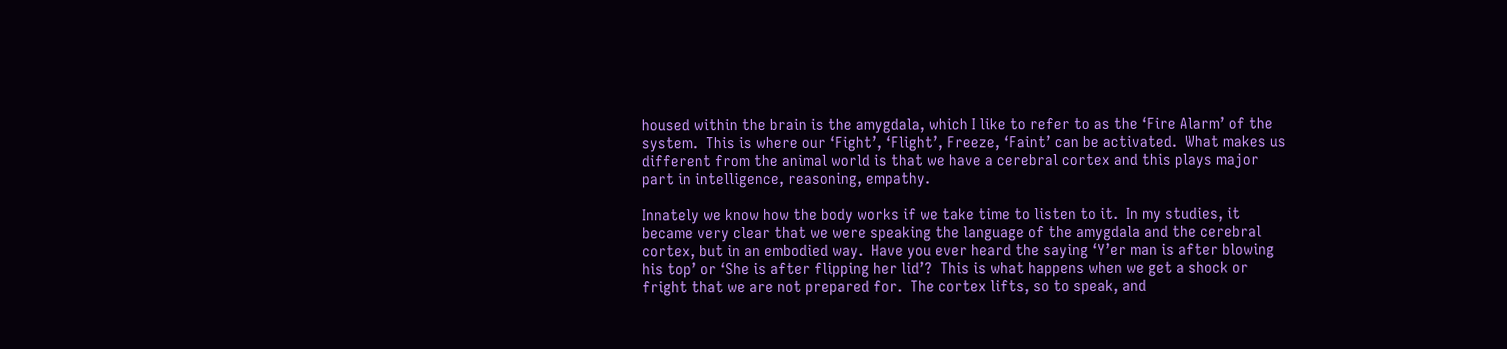housed within the brain is the amygdala, which I like to refer to as the ‘Fire Alarm’ of the system.  This is where our ‘Fight’, ‘Flight’, Freeze, ‘Faint’ can be activated.  What makes us different from the animal world is that we have a cerebral cortex and this plays major part in intelligence, reasoning, empathy.

Innately we know how the body works if we take time to listen to it.  In my studies, it became very clear that we were speaking the language of the amygdala and the cerebral cortex, but in an embodied way.  Have you ever heard the saying ‘Y’er man is after blowing his top’ or ‘She is after flipping her lid’?  This is what happens when we get a shock or fright that we are not prepared for.  The cortex lifts, so to speak, and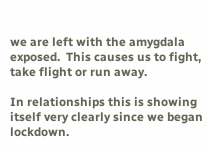we are left with the amygdala exposed.  This causes us to fight, take flight or run away.

In relationships this is showing itself very clearly since we began lockdown.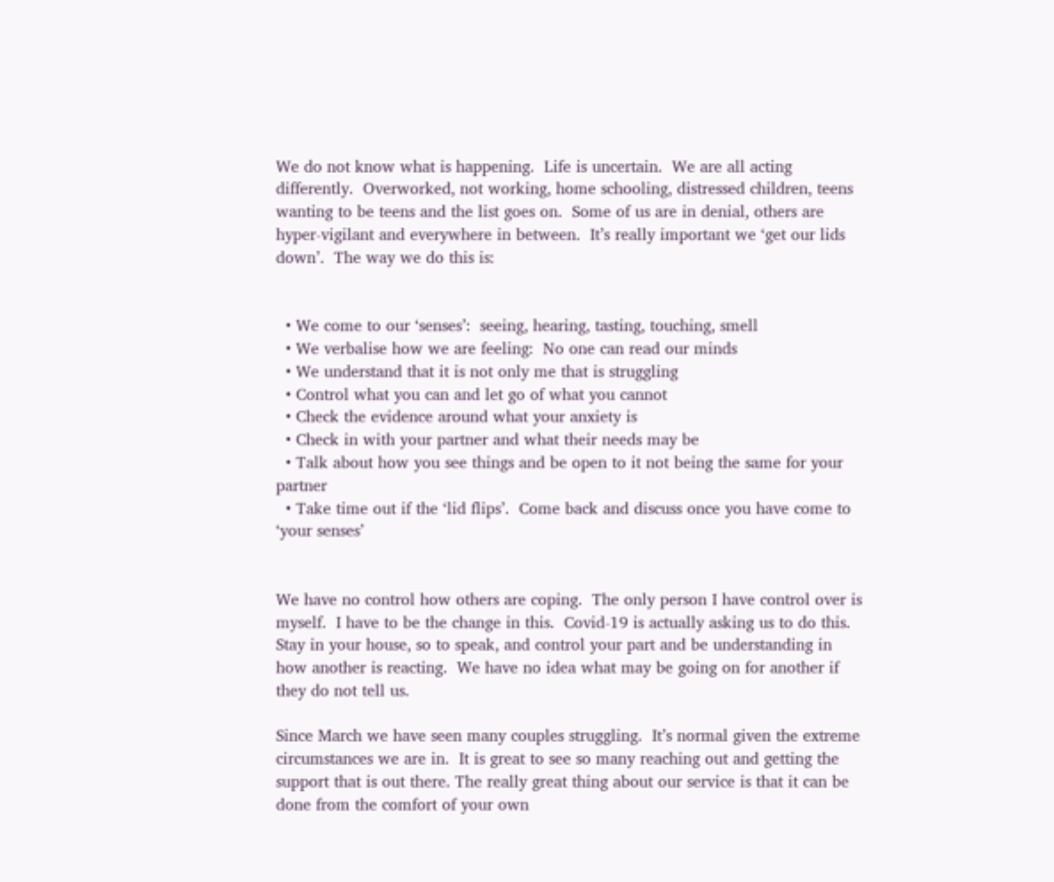We do not know what is happening.  Life is uncertain.  We are all acting differently.  Overworked, not working, home schooling, distressed children, teens wanting to be teens and the list goes on.  Some of us are in denial, others are hyper-vigilant and everywhere in between.  It’s really important we ‘get our lids down’.  The way we do this is:


  • We come to our ‘senses’:  seeing, hearing, tasting, touching, smell
  • We verbalise how we are feeling:  No one can read our minds
  • We understand that it is not only me that is struggling
  • Control what you can and let go of what you cannot
  • Check the evidence around what your anxiety is
  • Check in with your partner and what their needs may be
  • Talk about how you see things and be open to it not being the same for your partner
  • Take time out if the ‘lid flips’.  Come back and discuss once you have come to ‘your senses’


We have no control how others are coping.  The only person I have control over is myself.  I have to be the change in this.  Covid-19 is actually asking us to do this.  Stay in your house, so to speak, and control your part and be understanding in how another is reacting.  We have no idea what may be going on for another if they do not tell us.

Since March we have seen many couples struggling.  It’s normal given the extreme circumstances we are in.  It is great to see so many reaching out and getting the support that is out there. The really great thing about our service is that it can be done from the comfort of your own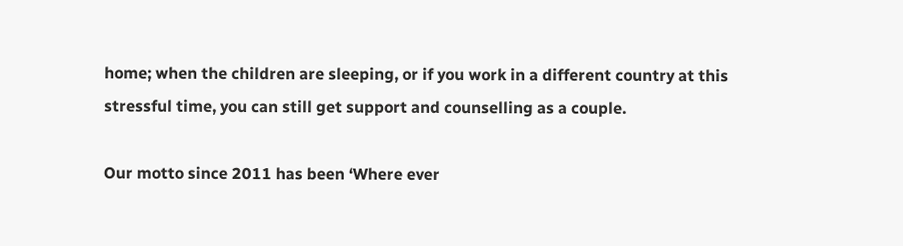home; when the children are sleeping, or if you work in a different country at this stressful time, you can still get support and counselling as a couple.

Our motto since 2011 has been ‘Where ever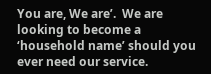You are, We are’.  We are looking to become a ‘household name’ should you ever need our service.